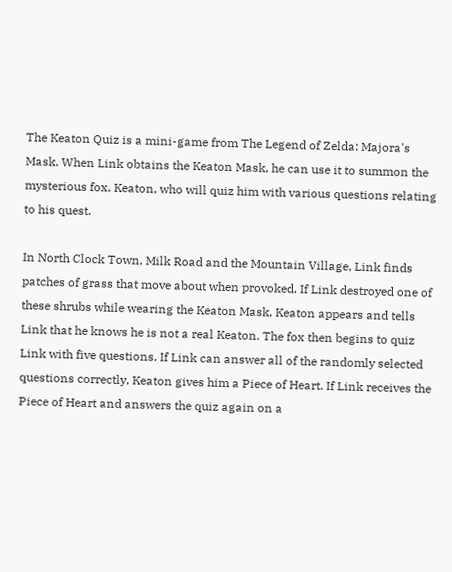The Keaton Quiz is a mini-game from The Legend of Zelda: Majora's Mask. When Link obtains the Keaton Mask, he can use it to summon the mysterious fox, Keaton, who will quiz him with various questions relating to his quest.

In North Clock Town, Milk Road and the Mountain Village, Link finds patches of grass that move about when provoked. If Link destroyed one of these shrubs while wearing the Keaton Mask, Keaton appears and tells Link that he knows he is not a real Keaton. The fox then begins to quiz Link with five questions. If Link can answer all of the randomly selected questions correctly, Keaton gives him a Piece of Heart. If Link receives the Piece of Heart and answers the quiz again on a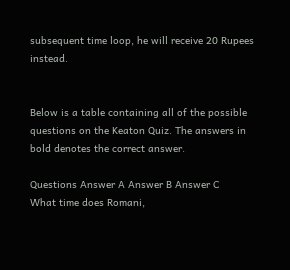subsequent time loop, he will receive 20 Rupees instead.


Below is a table containing all of the possible questions on the Keaton Quiz. The answers in bold denotes the correct answer.

Questions Answer A Answer B Answer C
What time does Romani,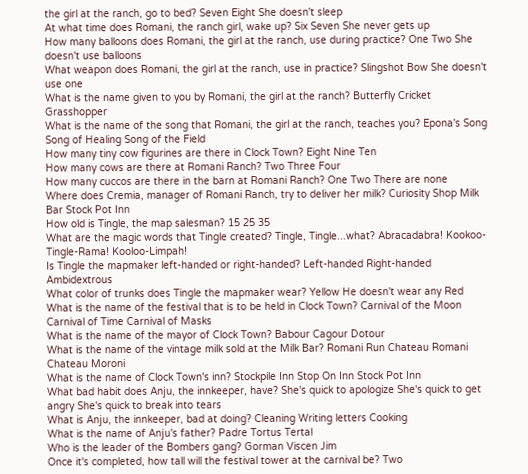the girl at the ranch, go to bed? Seven Eight She doesn't sleep
At what time does Romani, the ranch girl, wake up? Six Seven She never gets up
How many balloons does Romani, the girl at the ranch, use during practice? One Two She doesn't use balloons
What weapon does Romani, the girl at the ranch, use in practice? Slingshot Bow She doesn't use one
What is the name given to you by Romani, the girl at the ranch? Butterfly Cricket Grasshopper
What is the name of the song that Romani, the girl at the ranch, teaches you? Epona's Song Song of Healing Song of the Field
How many tiny cow figurines are there in Clock Town? Eight Nine Ten
How many cows are there at Romani Ranch? Two Three Four
How many cuccos are there in the barn at Romani Ranch? One Two There are none
Where does Cremia, manager of Romani Ranch, try to deliver her milk? Curiosity Shop Milk Bar Stock Pot Inn
How old is Tingle, the map salesman? 15 25 35
What are the magic words that Tingle created? Tingle, Tingle...what? Abracadabra! Kookoo-Tingle-Rama! Kooloo-Limpah!
Is Tingle the mapmaker left-handed or right-handed? Left-handed Right-handed Ambidextrous
What color of trunks does Tingle the mapmaker wear? Yellow He doesn't wear any Red
What is the name of the festival that is to be held in Clock Town? Carnival of the Moon Carnival of Time Carnival of Masks
What is the name of the mayor of Clock Town? Babour Cagour Dotour
What is the name of the vintage milk sold at the Milk Bar? Romani Run Chateau Romani Chateau Moroni
What is the name of Clock Town's inn? Stockpile Inn Stop On Inn Stock Pot Inn
What bad habit does Anju, the innkeeper, have? She's quick to apologize She's quick to get angry She's quick to break into tears
What is Anju, the innkeeper, bad at doing? Cleaning Writing letters Cooking
What is the name of Anju's father? Padre Tortus Tertal
Who is the leader of the Bombers gang? Gorman Viscen Jim
Once it's completed, how tall will the festival tower at the carnival be? Two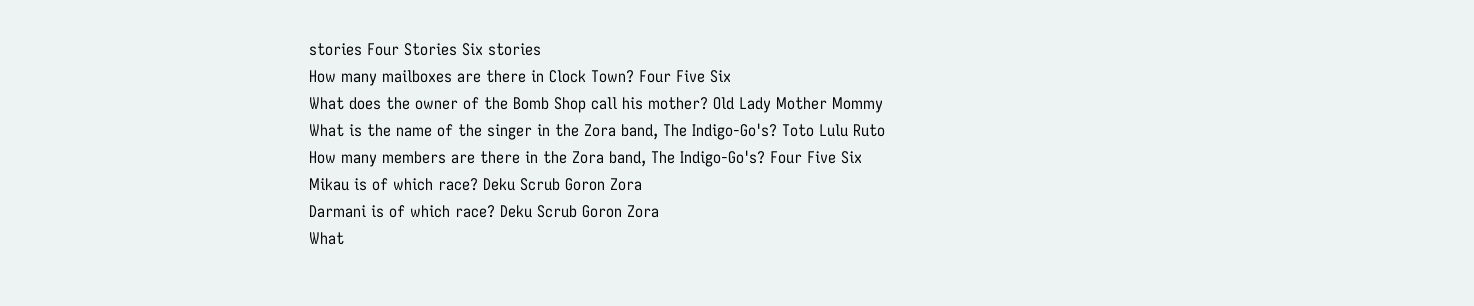stories Four Stories Six stories
How many mailboxes are there in Clock Town? Four Five Six
What does the owner of the Bomb Shop call his mother? Old Lady Mother Mommy
What is the name of the singer in the Zora band, The Indigo-Go's? Toto Lulu Ruto
How many members are there in the Zora band, The Indigo-Go's? Four Five Six
Mikau is of which race? Deku Scrub Goron Zora
Darmani is of which race? Deku Scrub Goron Zora
What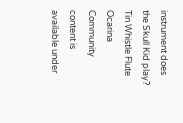instrument does the Skull Kid play? Tin Whistle Flute Ocarina
Community content is available under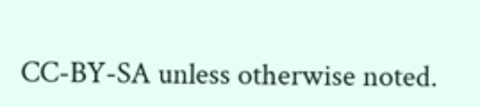CC-BY-SA unless otherwise noted.